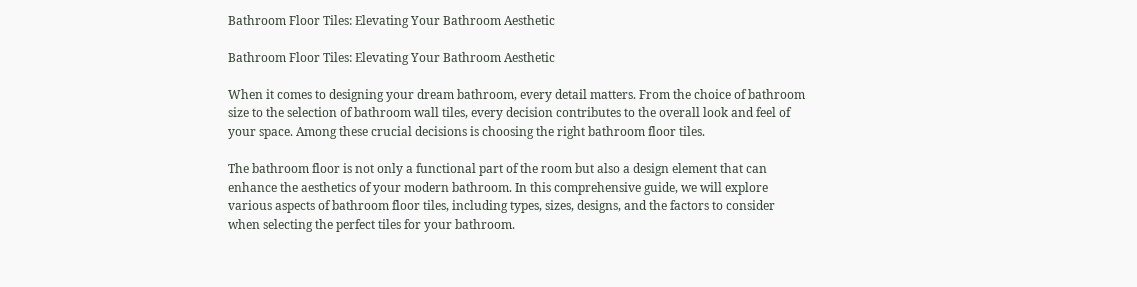Bathroom Floor Tiles: Elevating Your Bathroom Aesthetic

Bathroom Floor Tiles: Elevating Your Bathroom Aesthetic

When it comes to designing your dream bathroom, every detail matters. From the choice of bathroom size to the selection of bathroom wall tiles, every decision contributes to the overall look and feel of your space. Among these crucial decisions is choosing the right bathroom floor tiles.

The bathroom floor is not only a functional part of the room but also a design element that can enhance the aesthetics of your modern bathroom. In this comprehensive guide, we will explore various aspects of bathroom floor tiles, including types, sizes, designs, and the factors to consider when selecting the perfect tiles for your bathroom.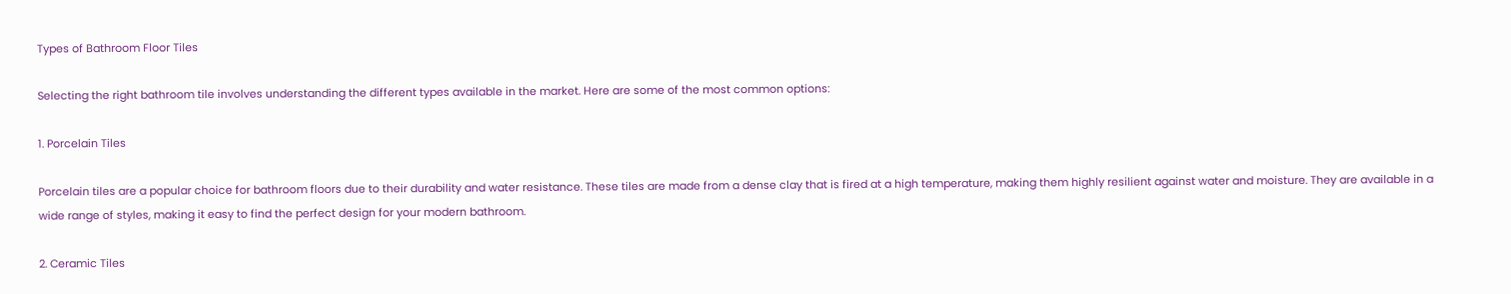Types of Bathroom Floor Tiles

Selecting the right bathroom tile involves understanding the different types available in the market. Here are some of the most common options:

1. Porcelain Tiles

Porcelain tiles are a popular choice for bathroom floors due to their durability and water resistance. These tiles are made from a dense clay that is fired at a high temperature, making them highly resilient against water and moisture. They are available in a wide range of styles, making it easy to find the perfect design for your modern bathroom.

2. Ceramic Tiles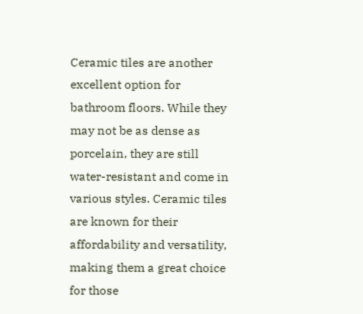Ceramic tiles are another excellent option for bathroom floors. While they may not be as dense as porcelain, they are still water-resistant and come in various styles. Ceramic tiles are known for their affordability and versatility, making them a great choice for those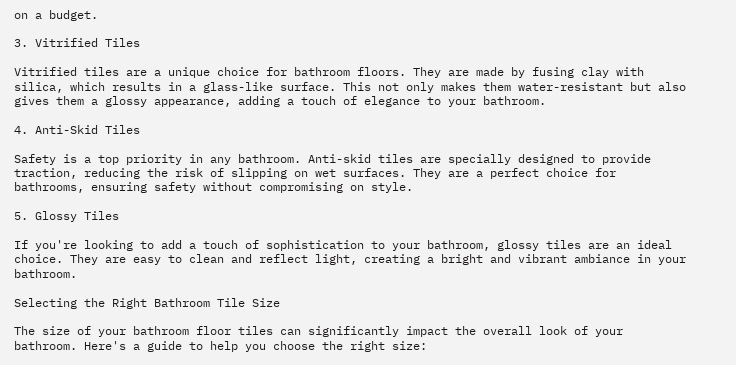on a budget.

3. Vitrified Tiles

Vitrified tiles are a unique choice for bathroom floors. They are made by fusing clay with silica, which results in a glass-like surface. This not only makes them water-resistant but also gives them a glossy appearance, adding a touch of elegance to your bathroom.

4. Anti-Skid Tiles

Safety is a top priority in any bathroom. Anti-skid tiles are specially designed to provide traction, reducing the risk of slipping on wet surfaces. They are a perfect choice for bathrooms, ensuring safety without compromising on style.

5. Glossy Tiles

If you're looking to add a touch of sophistication to your bathroom, glossy tiles are an ideal choice. They are easy to clean and reflect light, creating a bright and vibrant ambiance in your bathroom.

Selecting the Right Bathroom Tile Size

The size of your bathroom floor tiles can significantly impact the overall look of your bathroom. Here's a guide to help you choose the right size: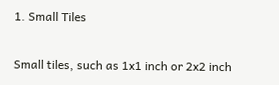1. Small Tiles

Small tiles, such as 1x1 inch or 2x2 inch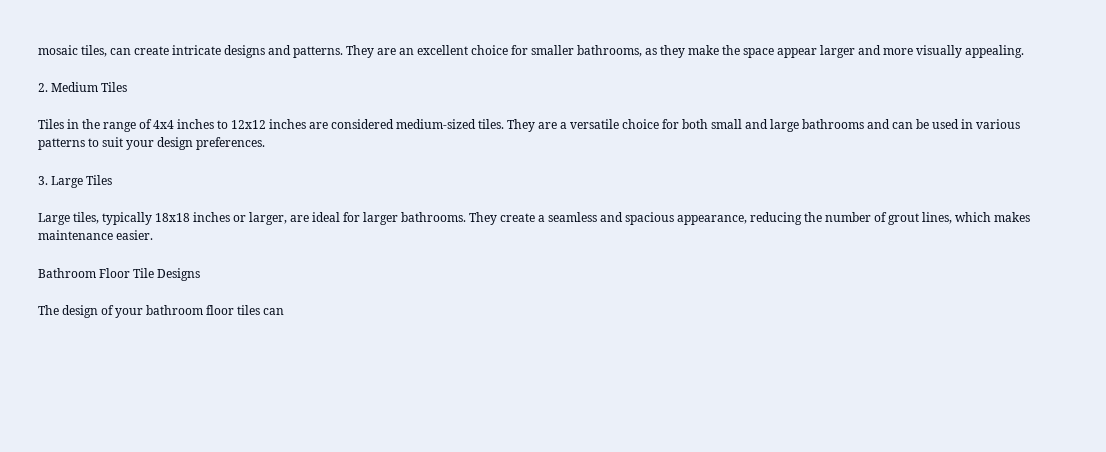mosaic tiles, can create intricate designs and patterns. They are an excellent choice for smaller bathrooms, as they make the space appear larger and more visually appealing.

2. Medium Tiles

Tiles in the range of 4x4 inches to 12x12 inches are considered medium-sized tiles. They are a versatile choice for both small and large bathrooms and can be used in various patterns to suit your design preferences.

3. Large Tiles

Large tiles, typically 18x18 inches or larger, are ideal for larger bathrooms. They create a seamless and spacious appearance, reducing the number of grout lines, which makes maintenance easier.

Bathroom Floor Tile Designs

The design of your bathroom floor tiles can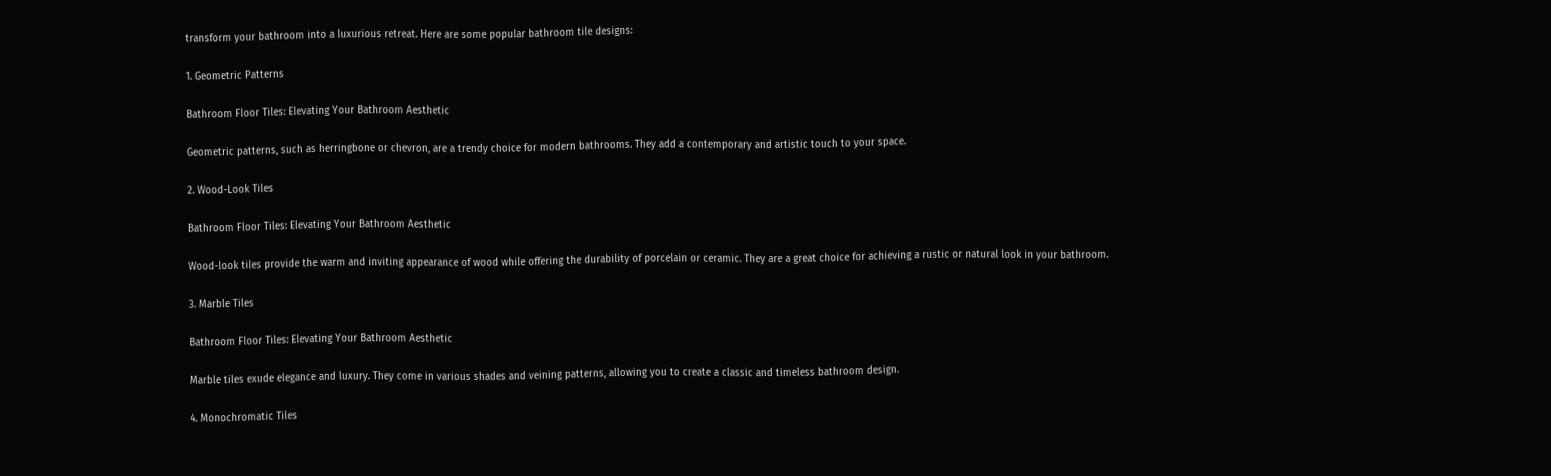transform your bathroom into a luxurious retreat. Here are some popular bathroom tile designs:

1. Geometric Patterns

Bathroom Floor Tiles: Elevating Your Bathroom Aesthetic

Geometric patterns, such as herringbone or chevron, are a trendy choice for modern bathrooms. They add a contemporary and artistic touch to your space.

2. Wood-Look Tiles

Bathroom Floor Tiles: Elevating Your Bathroom Aesthetic

Wood-look tiles provide the warm and inviting appearance of wood while offering the durability of porcelain or ceramic. They are a great choice for achieving a rustic or natural look in your bathroom.

3. Marble Tiles

Bathroom Floor Tiles: Elevating Your Bathroom Aesthetic

Marble tiles exude elegance and luxury. They come in various shades and veining patterns, allowing you to create a classic and timeless bathroom design.

4. Monochromatic Tiles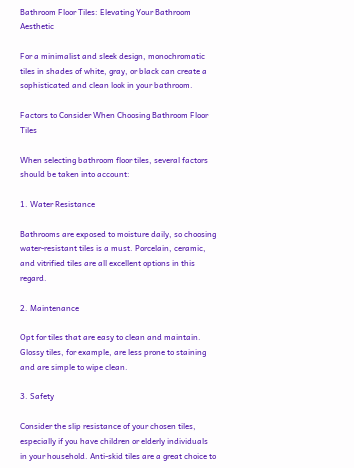Bathroom Floor Tiles: Elevating Your Bathroom Aesthetic

For a minimalist and sleek design, monochromatic tiles in shades of white, gray, or black can create a sophisticated and clean look in your bathroom.

Factors to Consider When Choosing Bathroom Floor Tiles

When selecting bathroom floor tiles, several factors should be taken into account:

1. Water Resistance

Bathrooms are exposed to moisture daily, so choosing water-resistant tiles is a must. Porcelain, ceramic, and vitrified tiles are all excellent options in this regard.

2. Maintenance

Opt for tiles that are easy to clean and maintain. Glossy tiles, for example, are less prone to staining and are simple to wipe clean.

3. Safety

Consider the slip resistance of your chosen tiles, especially if you have children or elderly individuals in your household. Anti-skid tiles are a great choice to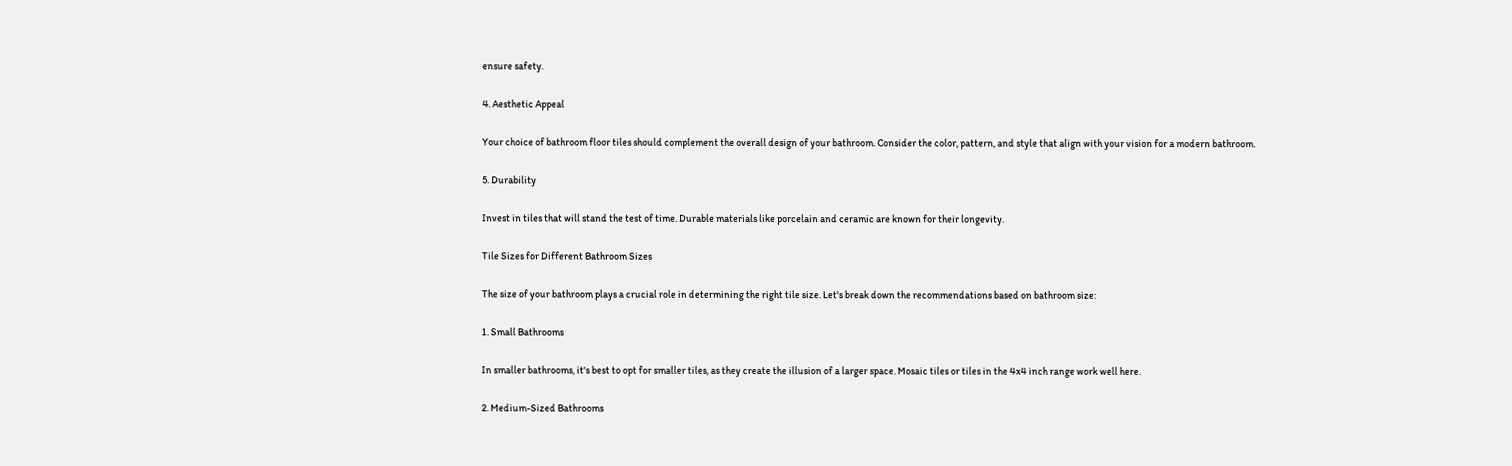ensure safety.

4. Aesthetic Appeal

Your choice of bathroom floor tiles should complement the overall design of your bathroom. Consider the color, pattern, and style that align with your vision for a modern bathroom.

5. Durability

Invest in tiles that will stand the test of time. Durable materials like porcelain and ceramic are known for their longevity.

Tile Sizes for Different Bathroom Sizes

The size of your bathroom plays a crucial role in determining the right tile size. Let's break down the recommendations based on bathroom size:

1. Small Bathrooms

In smaller bathrooms, it's best to opt for smaller tiles, as they create the illusion of a larger space. Mosaic tiles or tiles in the 4x4 inch range work well here.

2. Medium-Sized Bathrooms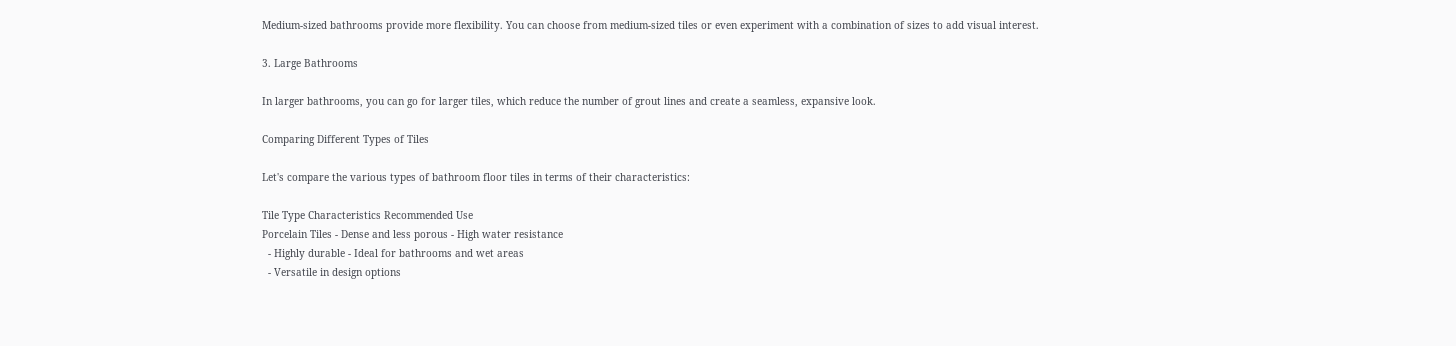Medium-sized bathrooms provide more flexibility. You can choose from medium-sized tiles or even experiment with a combination of sizes to add visual interest.

3. Large Bathrooms

In larger bathrooms, you can go for larger tiles, which reduce the number of grout lines and create a seamless, expansive look.

Comparing Different Types of Tiles

Let's compare the various types of bathroom floor tiles in terms of their characteristics:

Tile Type Characteristics Recommended Use
Porcelain Tiles - Dense and less porous - High water resistance
  - Highly durable - Ideal for bathrooms and wet areas
  - Versatile in design options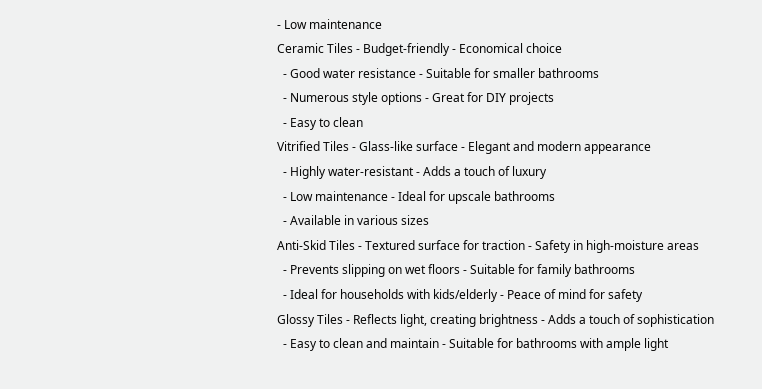- Low maintenance
Ceramic Tiles - Budget-friendly - Economical choice
  - Good water resistance - Suitable for smaller bathrooms
  - Numerous style options - Great for DIY projects
  - Easy to clean
Vitrified Tiles - Glass-like surface - Elegant and modern appearance
  - Highly water-resistant - Adds a touch of luxury
  - Low maintenance - Ideal for upscale bathrooms
  - Available in various sizes
Anti-Skid Tiles - Textured surface for traction - Safety in high-moisture areas
  - Prevents slipping on wet floors - Suitable for family bathrooms
  - Ideal for households with kids/elderly - Peace of mind for safety
Glossy Tiles - Reflects light, creating brightness - Adds a touch of sophistication
  - Easy to clean and maintain - Suitable for bathrooms with ample light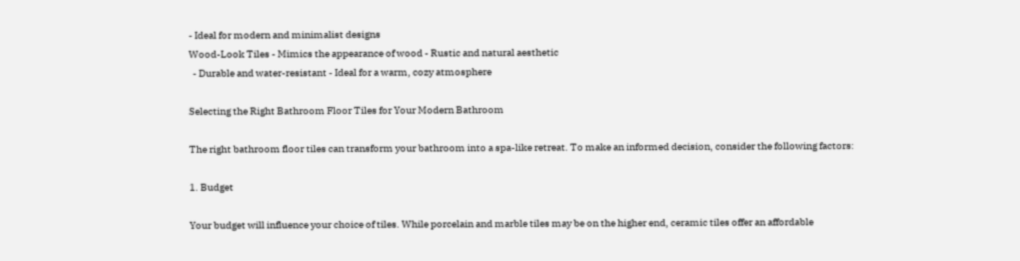- Ideal for modern and minimalist designs
Wood-Look Tiles - Mimics the appearance of wood - Rustic and natural aesthetic
  - Durable and water-resistant - Ideal for a warm, cozy atmosphere

Selecting the Right Bathroom Floor Tiles for Your Modern Bathroom

The right bathroom floor tiles can transform your bathroom into a spa-like retreat. To make an informed decision, consider the following factors:

1. Budget

Your budget will influence your choice of tiles. While porcelain and marble tiles may be on the higher end, ceramic tiles offer an affordable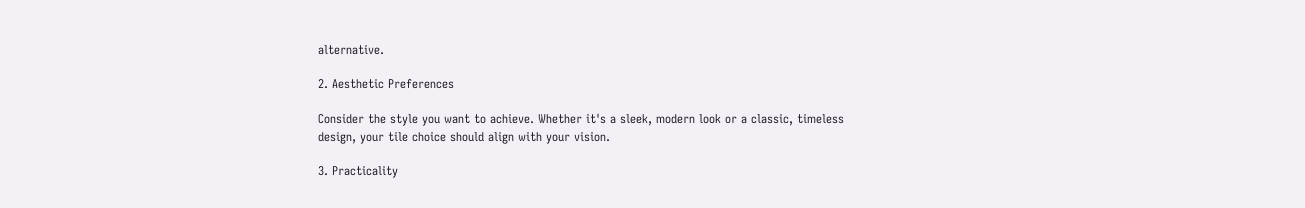alternative.

2. Aesthetic Preferences

Consider the style you want to achieve. Whether it's a sleek, modern look or a classic, timeless design, your tile choice should align with your vision.

3. Practicality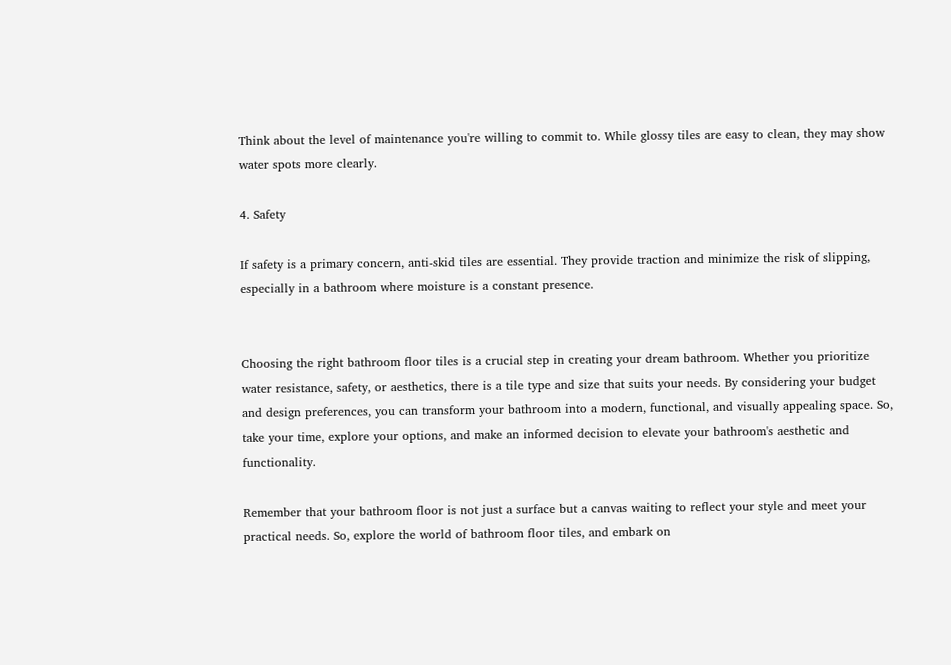Think about the level of maintenance you're willing to commit to. While glossy tiles are easy to clean, they may show water spots more clearly.

4. Safety

If safety is a primary concern, anti-skid tiles are essential. They provide traction and minimize the risk of slipping, especially in a bathroom where moisture is a constant presence.


Choosing the right bathroom floor tiles is a crucial step in creating your dream bathroom. Whether you prioritize water resistance, safety, or aesthetics, there is a tile type and size that suits your needs. By considering your budget and design preferences, you can transform your bathroom into a modern, functional, and visually appealing space. So, take your time, explore your options, and make an informed decision to elevate your bathroom's aesthetic and functionality.

Remember that your bathroom floor is not just a surface but a canvas waiting to reflect your style and meet your practical needs. So, explore the world of bathroom floor tiles, and embark on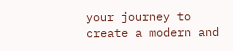your journey to create a modern and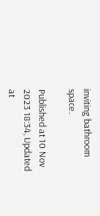inviting bathroom space.

Published at 10 Nov 2023 18:34, Updated at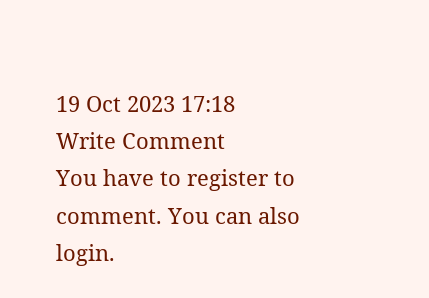19 Oct 2023 17:18
Write Comment
You have to register to comment. You can also login.